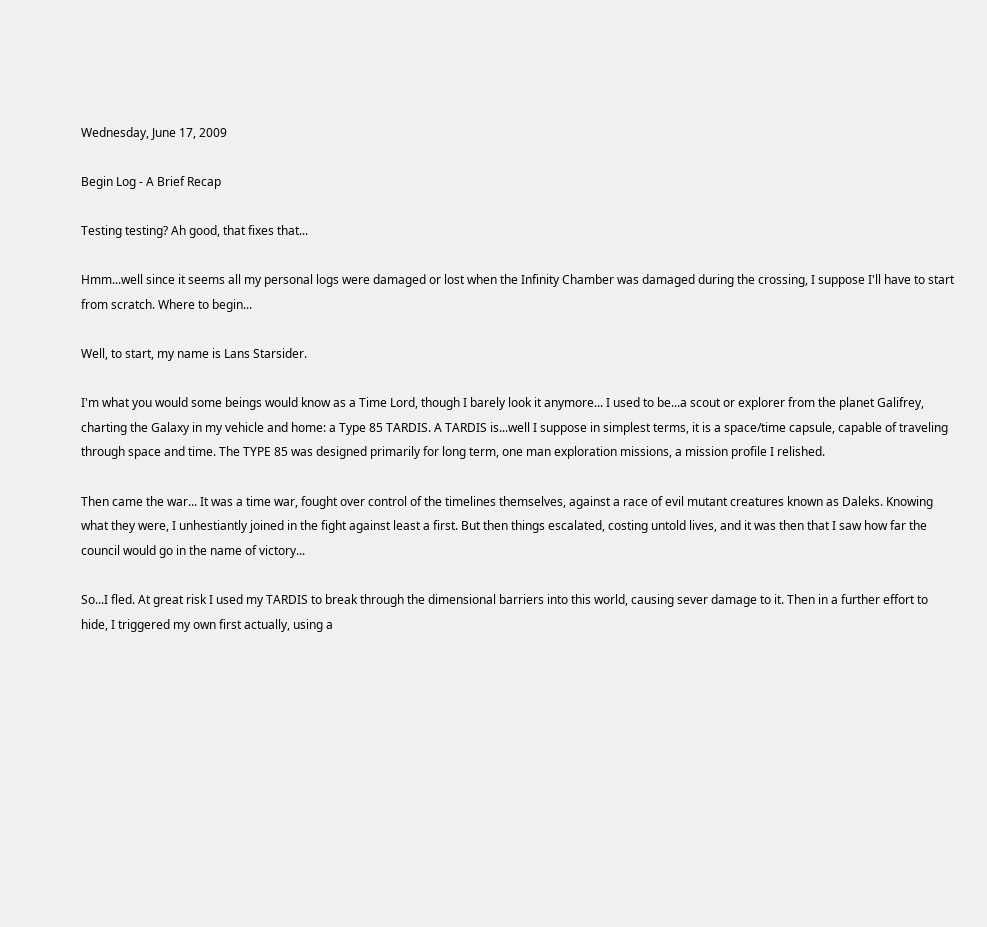Wednesday, June 17, 2009

Begin Log - A Brief Recap

Testing testing? Ah good, that fixes that...

Hmm...well since it seems all my personal logs were damaged or lost when the Infinity Chamber was damaged during the crossing, I suppose I'll have to start from scratch. Where to begin...

Well, to start, my name is Lans Starsider.

I'm what you would some beings would know as a Time Lord, though I barely look it anymore... I used to be...a scout or explorer from the planet Galifrey, charting the Galaxy in my vehicle and home: a Type 85 TARDIS. A TARDIS is...well I suppose in simplest terms, it is a space/time capsule, capable of traveling through space and time. The TYPE 85 was designed primarily for long term, one man exploration missions, a mission profile I relished.

Then came the war... It was a time war, fought over control of the timelines themselves, against a race of evil mutant creatures known as Daleks. Knowing what they were, I unhestiantly joined in the fight against least a first. But then things escalated, costing untold lives, and it was then that I saw how far the council would go in the name of victory...

So...I fled. At great risk I used my TARDIS to break through the dimensional barriers into this world, causing sever damage to it. Then in a further effort to hide, I triggered my own first actually, using a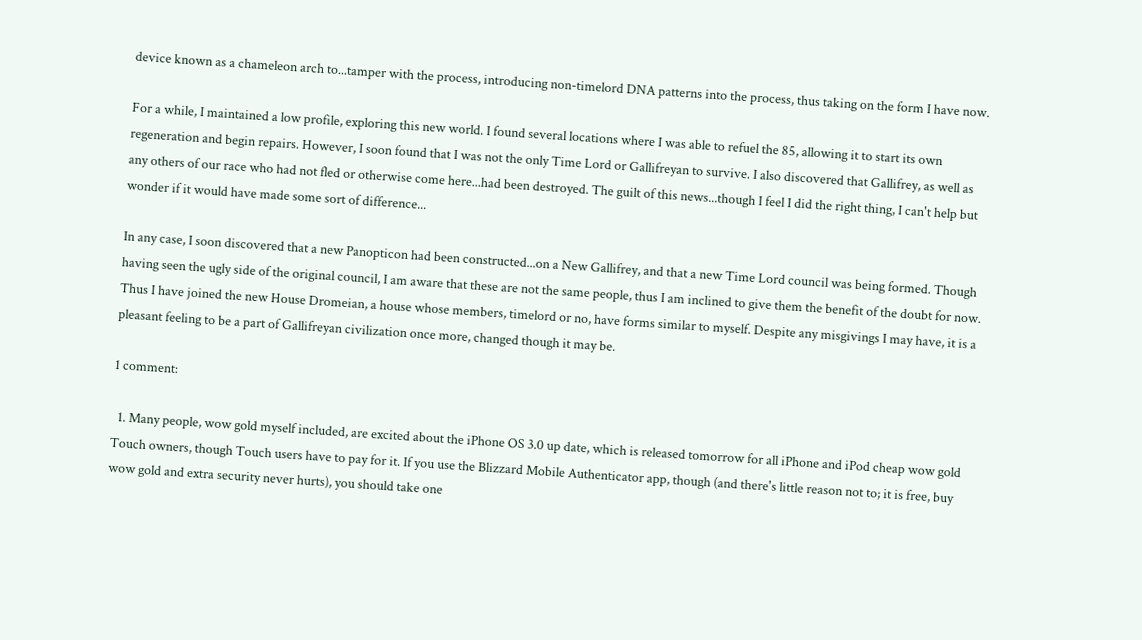device known as a chameleon arch to...tamper with the process, introducing non-timelord DNA patterns into the process, thus taking on the form I have now.

For a while, I maintained a low profile, exploring this new world. I found several locations where I was able to refuel the 85, allowing it to start its own regeneration and begin repairs. However, I soon found that I was not the only Time Lord or Gallifreyan to survive. I also discovered that Gallifrey, as well as any others of our race who had not fled or otherwise come here...had been destroyed. The guilt of this news...though I feel I did the right thing, I can't help but wonder if it would have made some sort of difference...

In any case, I soon discovered that a new Panopticon had been constructed...on a New Gallifrey, and that a new Time Lord council was being formed. Though having seen the ugly side of the original council, I am aware that these are not the same people, thus I am inclined to give them the benefit of the doubt for now. Thus I have joined the new House Dromeian, a house whose members, timelord or no, have forms similar to myself. Despite any misgivings I may have, it is a pleasant feeling to be a part of Gallifreyan civilization once more, changed though it may be.

1 comment:

  1. Many people, wow gold myself included, are excited about the iPhone OS 3.0 up date, which is released tomorrow for all iPhone and iPod cheap wow gold Touch owners, though Touch users have to pay for it. If you use the Blizzard Mobile Authenticator app, though (and there's little reason not to; it is free, buy wow gold and extra security never hurts), you should take one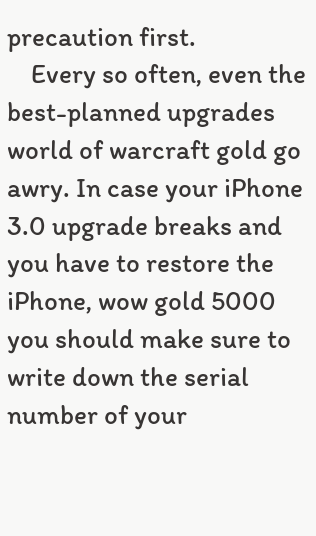precaution first.
    Every so often, even the best-planned upgrades world of warcraft gold go awry. In case your iPhone 3.0 upgrade breaks and you have to restore the iPhone, wow gold 5000 you should make sure to write down the serial number of your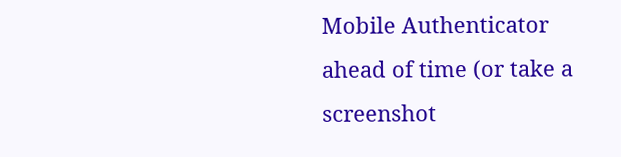Mobile Authenticator ahead of time (or take a screenshot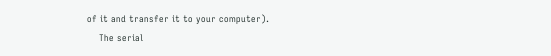of it and transfer it to your computer).
    The serial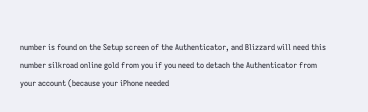number is found on the Setup screen of the Authenticator, and Blizzard will need this number silkroad online gold from you if you need to detach the Authenticator from your account (because your iPhone needed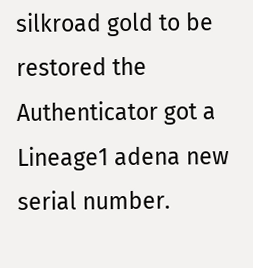silkroad gold to be restored the Authenticator got a Lineage1 adena new serial number.